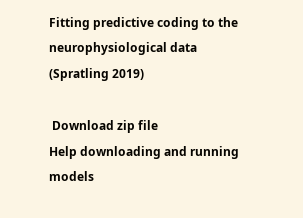Fitting predictive coding to the neurophysiological data (Spratling 2019)

 Download zip file
Help downloading and running models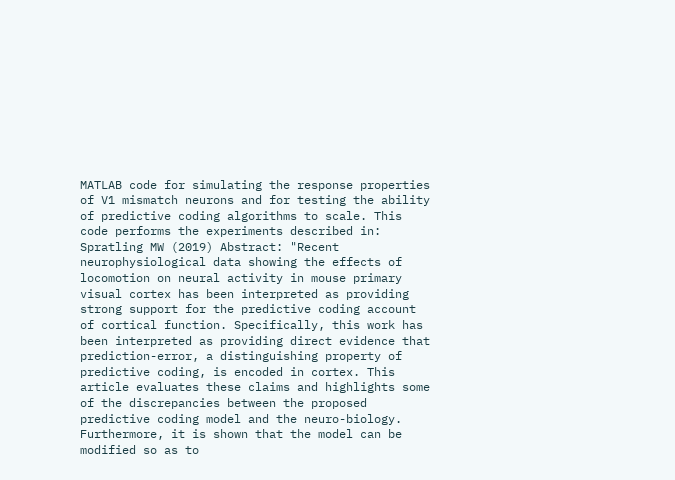MATLAB code for simulating the response properties of V1 mismatch neurons and for testing the ability of predictive coding algorithms to scale. This code performs the experiments described in: Spratling MW (2019) Abstract: "Recent neurophysiological data showing the effects of locomotion on neural activity in mouse primary visual cortex has been interpreted as providing strong support for the predictive coding account of cortical function. Specifically, this work has been interpreted as providing direct evidence that prediction-error, a distinguishing property of predictive coding, is encoded in cortex. This article evaluates these claims and highlights some of the discrepancies between the proposed predictive coding model and the neuro-biology. Furthermore, it is shown that the model can be modified so as to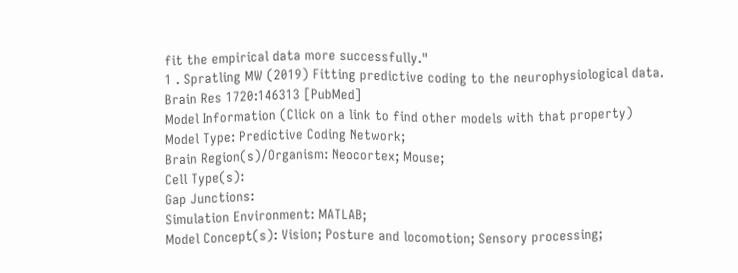fit the empirical data more successfully."
1 . Spratling MW (2019) Fitting predictive coding to the neurophysiological data. Brain Res 1720:146313 [PubMed]
Model Information (Click on a link to find other models with that property)
Model Type: Predictive Coding Network;
Brain Region(s)/Organism: Neocortex; Mouse;
Cell Type(s):
Gap Junctions:
Simulation Environment: MATLAB;
Model Concept(s): Vision; Posture and locomotion; Sensory processing;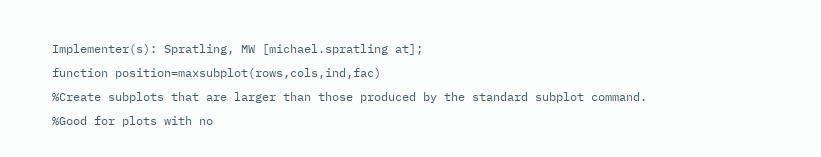Implementer(s): Spratling, MW [michael.spratling at];
function position=maxsubplot(rows,cols,ind,fac)
%Create subplots that are larger than those produced by the standard subplot command.
%Good for plots with no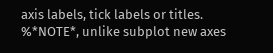axis labels, tick labels or titles.
%*NOTE*, unlike subplot new axes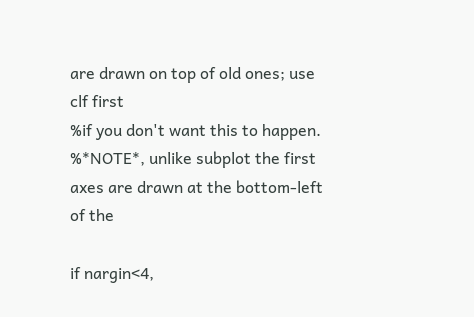are drawn on top of old ones; use clf first
%if you don't want this to happen.
%*NOTE*, unlike subplot the first axes are drawn at the bottom-left of the

if nargin<4,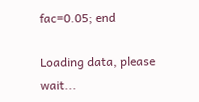fac=0.05; end

Loading data, please wait...